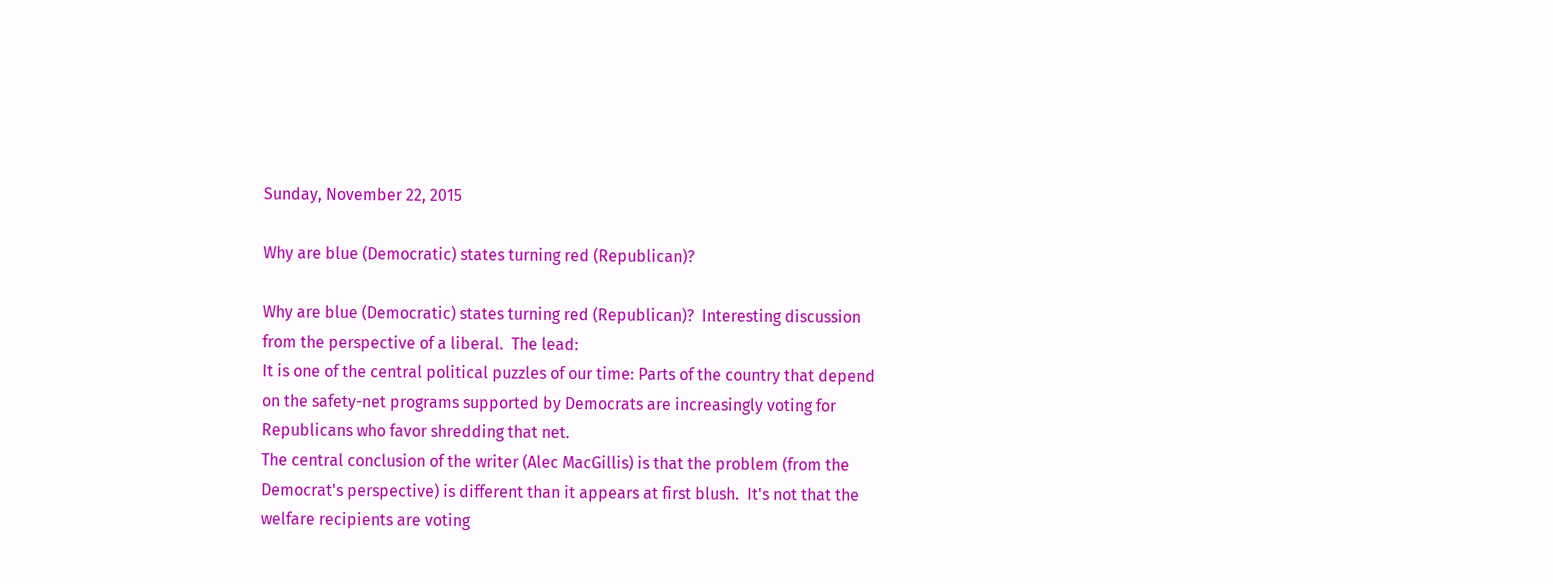Sunday, November 22, 2015

Why are blue (Democratic) states turning red (Republican)?

Why are blue (Democratic) states turning red (Republican)?  Interesting discussion from the perspective of a liberal.  The lead:
It is one of the central political puzzles of our time: Parts of the country that depend on the safety-net programs supported by Democrats are increasingly voting for Republicans who favor shredding that net.
The central conclusion of the writer (Alec MacGillis) is that the problem (from the Democrat's perspective) is different than it appears at first blush.  It's not that the welfare recipients are voting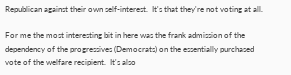Republican against their own self-interest.  It's that they're not voting at all.

For me the most interesting bit in here was the frank admission of the dependency of the progressives (Democrats) on the essentially purchased vote of the welfare recipient.  It's also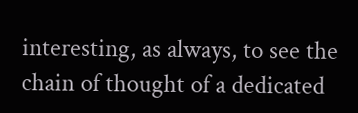interesting, as always, to see the chain of thought of a dedicated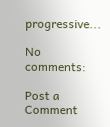progressive...

No comments:

Post a Comment